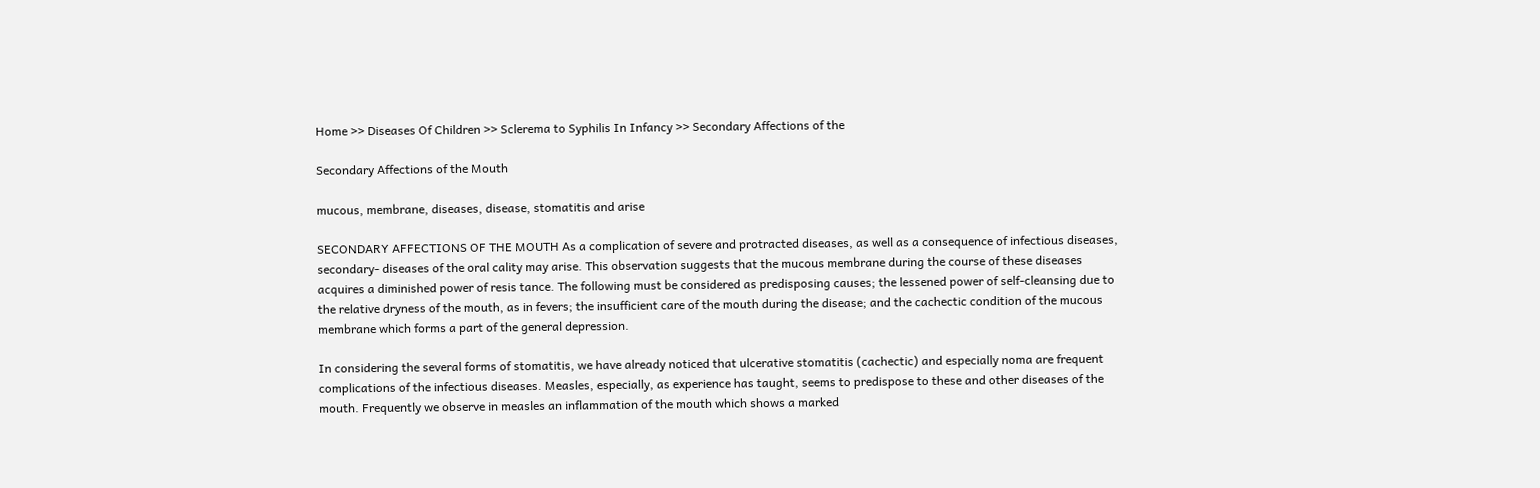Home >> Diseases Of Children >> Sclerema to Syphilis In Infancy >> Secondary Affections of the

Secondary Affections of the Mouth

mucous, membrane, diseases, disease, stomatitis and arise

SECONDARY AFFECTIONS OF THE MOUTH As a complication of severe and protracted diseases, as well as a consequence of infectious diseases, secondary- diseases of the oral cality may arise. This observation suggests that the mucous membrane during the course of these diseases acquires a diminished power of resis tance. The following must be considered as predisposing causes; the lessened power of self-cleansing due to the relative dryness of the mouth, as in fevers; the insufficient care of the mouth during the disease; and the cachectic condition of the mucous membrane which forms a part of the general depression.

In considering the several forms of stomatitis, we have already noticed that ulcerative stomatitis (cachectic) and especially noma are frequent complications of the infectious diseases. Measles, especially, as experience has taught, seems to predispose to these and other diseases of the mouth. Frequently we observe in measles an inflammation of the mouth which shows a marked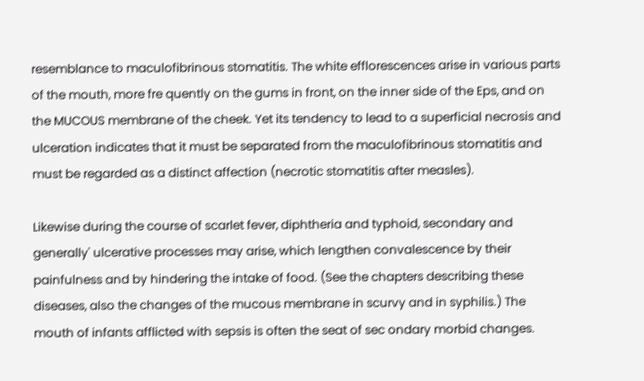resemblance to maculofibrinous stomatitis. The white efflorescences arise in various parts of the mouth, more fre quently on the gums in front, on the inner side of the Eps, and on the MUCOUS membrane of the cheek. Yet its tendency to lead to a superficial necrosis and ulceration indicates that it must be separated from the maculofibrinous stomatitis and must be regarded as a distinct affection (necrotic stomatitis after measles).

Likewise during the course of scarlet fever, diphtheria and typhoid, secondary and generally' ulcerative processes may arise, which lengthen convalescence by their painfulness and by hindering the intake of food. (See the chapters describing these diseases, also the changes of the mucous membrane in scurvy and in syphilis.) The mouth of infants afflicted with sepsis is often the seat of sec ondary morbid changes.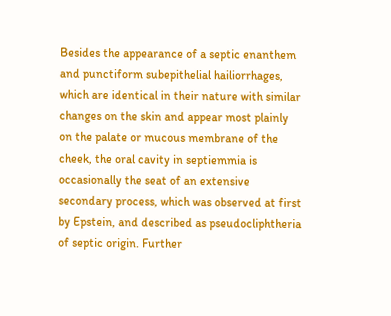Besides the appearance of a septic enanthem and punctiform subepithelial hailiorrhages, which are identical in their nature with similar changes on the skin and appear most plainly on the palate or mucous membrane of the cheek, the oral cavity in septiemmia is occasionally the seat of an extensive secondary process, which was observed at first by Epstein, and described as pseudocliphtheria of septic origin. Further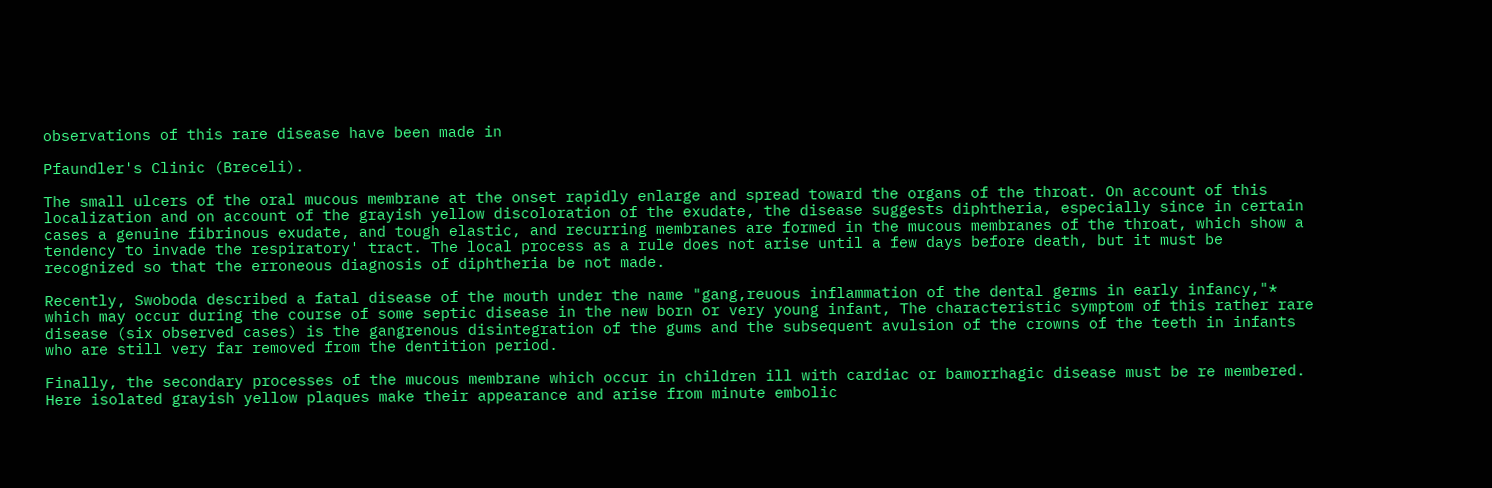observations of this rare disease have been made in

Pfaundler's Clinic (Breceli).

The small ulcers of the oral mucous membrane at the onset rapidly enlarge and spread toward the organs of the throat. On account of this localization and on account of the grayish yellow discoloration of the exudate, the disease suggests diphtheria, especially since in certain cases a genuine fibrinous exudate, and tough elastic, and recurring membranes are formed in the mucous membranes of the throat, which show a tendency to invade the respiratory' tract. The local process as a rule does not arise until a few days before death, but it must be recognized so that the erroneous diagnosis of diphtheria be not made.

Recently, Swoboda described a fatal disease of the mouth under the name "gang,reuous inflammation of the dental germs in early infancy,"* which may occur during the course of some septic disease in the new born or very young infant, The characteristic symptom of this rather rare disease (six observed cases) is the gangrenous disintegration of the gums and the subsequent avulsion of the crowns of the teeth in infants who are still very far removed from the dentition period.

Finally, the secondary processes of the mucous membrane which occur in children ill with cardiac or bamorrhagic disease must be re membered. Here isolated grayish yellow plaques make their appearance and arise from minute embolic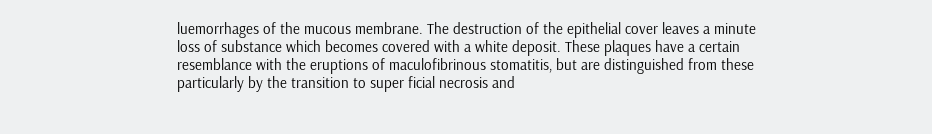luemorrhages of the mucous membrane. The destruction of the epithelial cover leaves a minute loss of substance which becomes covered with a white deposit. These plaques have a certain resemblance with the eruptions of maculofibrinous stomatitis, but are distinguished from these particularly by the transition to super ficial necrosis and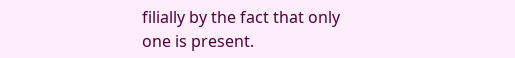filially by the fact that only one is present.